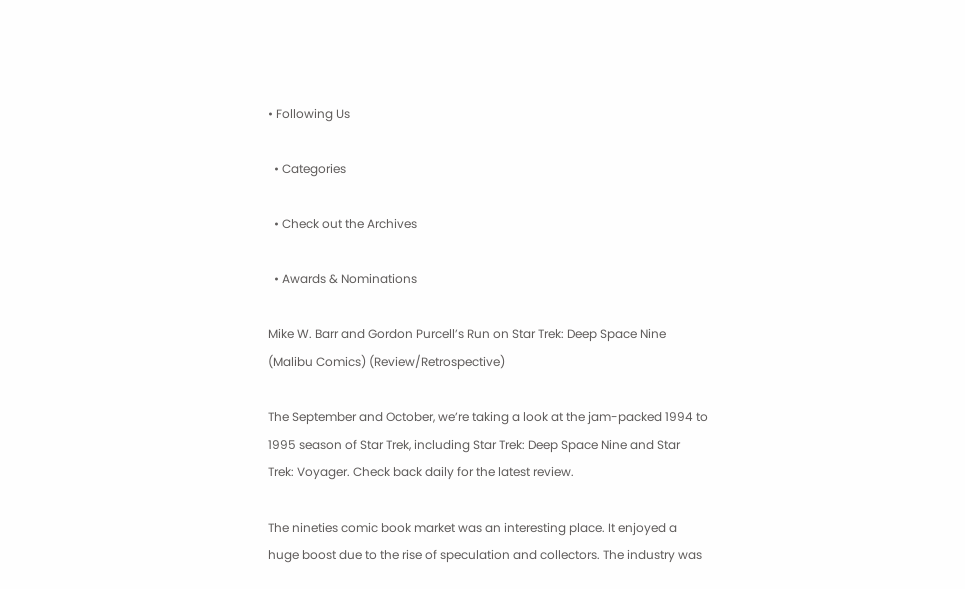• Following Us

  • Categories

  • Check out the Archives

  • Awards & Nominations

Mike W. Barr and Gordon Purcell’s Run on Star Trek: Deep Space Nine (Malibu Comics) (Review/Retrospective)

The September and October, we’re taking a look at the jam-packed 1994 to 1995 season of Star Trek, including Star Trek: Deep Space Nine and Star Trek: Voyager. Check back daily for the latest review.

The nineties comic book market was an interesting place. It enjoyed a huge boost due to the rise of speculation and collectors. The industry was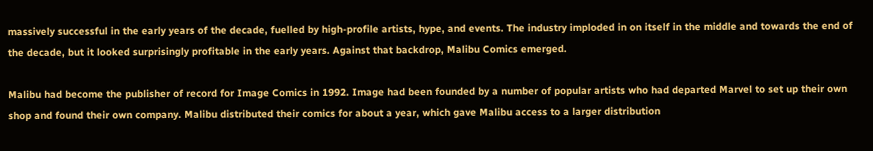massively successful in the early years of the decade, fuelled by high-profile artists, hype, and events. The industry imploded in on itself in the middle and towards the end of the decade, but it looked surprisingly profitable in the early years. Against that backdrop, Malibu Comics emerged.

Malibu had become the publisher of record for Image Comics in 1992. Image had been founded by a number of popular artists who had departed Marvel to set up their own shop and found their own company. Malibu distributed their comics for about a year, which gave Malibu access to a larger distribution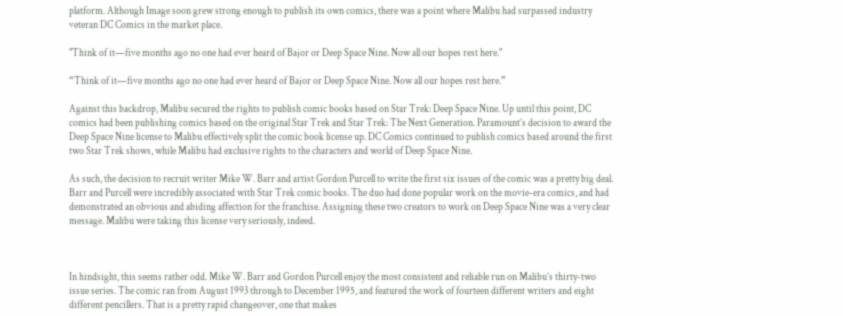platform. Although Image soon grew strong enough to publish its own comics, there was a point where Malibu had surpassed industry veteran DC Comics in the market place.

"Think of it—five months ago no one had ever heard of Bajor or Deep Space Nine. Now all our hopes rest here."

“Think of it—five months ago no one had ever heard of Bajor or Deep Space Nine. Now all our hopes rest here.”

Against this backdrop, Malibu secured the rights to publish comic books based on Star Trek: Deep Space Nine. Up until this point, DC comics had been publishing comics based on the original Star Trek and Star Trek: The Next Generation. Paramount’s decision to award the Deep Space Nine license to Malibu effectively split the comic book license up. DC Comics continued to publish comics based around the first two Star Trek shows, while Malibu had exclusive rights to the characters and world of Deep Space Nine.

As such, the decision to recruit writer Mike W. Barr and artist Gordon Purcell to write the first six issues of the comic was a pretty big deal. Barr and Purcell were incredibly associated with Star Trek comic books. The duo had done popular work on the movie-era comics, and had demonstrated an obvious and abiding affection for the franchise. Assigning these two creators to work on Deep Space Nine was a very clear message. Malibu were taking this license very seriously, indeed.



In hindsight, this seems rather odd. Mike W. Barr and Gordon Purcell enjoy the most consistent and reliable run on Malibu’s thirty-two issue series. The comic ran from August 1993 through to December 1995, and featured the work of fourteen different writers and eight different pencillers. That is a pretty rapid changeover, one that makes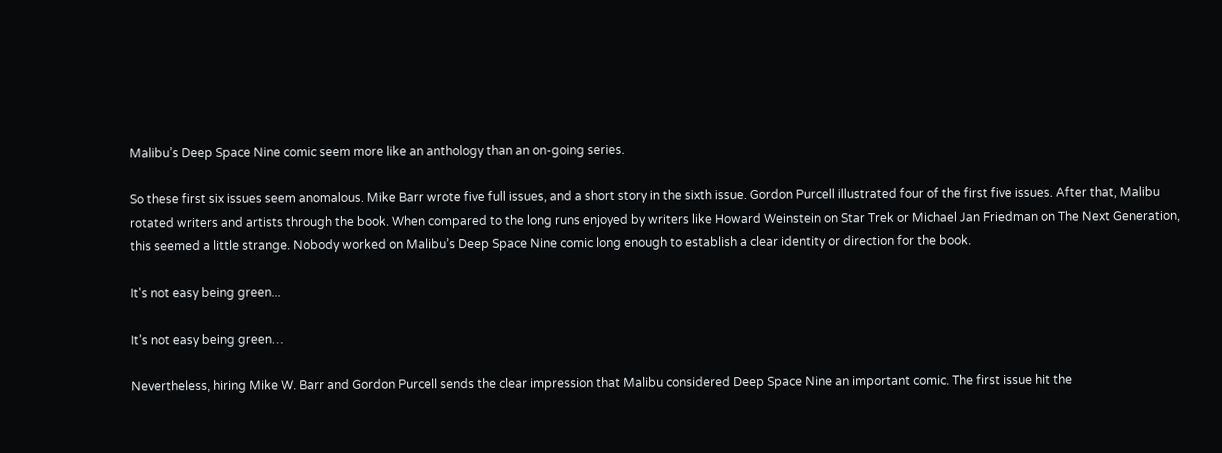Malibu’s Deep Space Nine comic seem more like an anthology than an on-going series.

So these first six issues seem anomalous. Mike Barr wrote five full issues, and a short story in the sixth issue. Gordon Purcell illustrated four of the first five issues. After that, Malibu rotated writers and artists through the book. When compared to the long runs enjoyed by writers like Howard Weinstein on Star Trek or Michael Jan Friedman on The Next Generation, this seemed a little strange. Nobody worked on Malibu’s Deep Space Nine comic long enough to establish a clear identity or direction for the book.

It's not easy being green...

It’s not easy being green…

Nevertheless, hiring Mike W. Barr and Gordon Purcell sends the clear impression that Malibu considered Deep Space Nine an important comic. The first issue hit the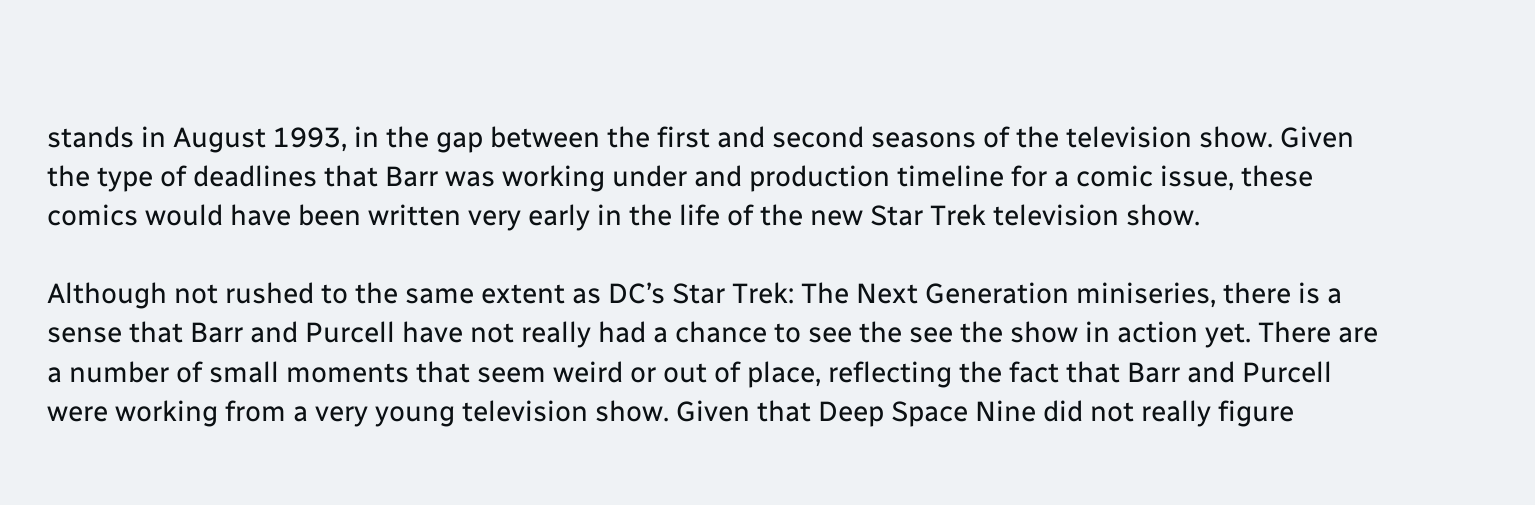stands in August 1993, in the gap between the first and second seasons of the television show. Given the type of deadlines that Barr was working under and production timeline for a comic issue, these comics would have been written very early in the life of the new Star Trek television show.

Although not rushed to the same extent as DC’s Star Trek: The Next Generation miniseries, there is a sense that Barr and Purcell have not really had a chance to see the see the show in action yet. There are a number of small moments that seem weird or out of place, reflecting the fact that Barr and Purcell were working from a very young television show. Given that Deep Space Nine did not really figure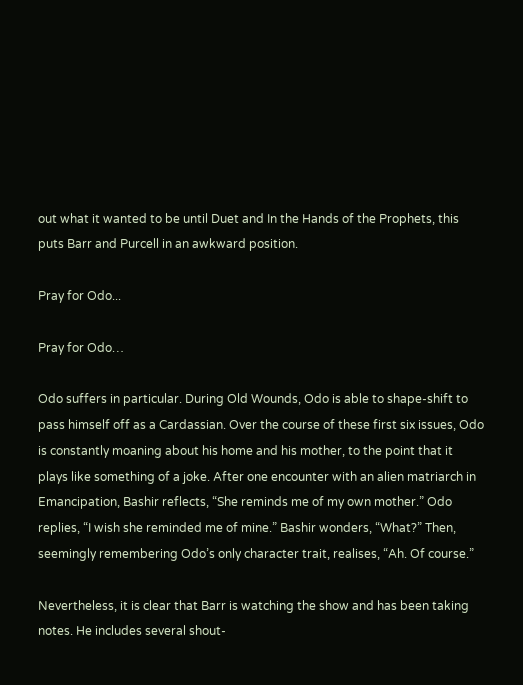out what it wanted to be until Duet and In the Hands of the Prophets, this puts Barr and Purcell in an awkward position.

Pray for Odo...

Pray for Odo…

Odo suffers in particular. During Old Wounds, Odo is able to shape-shift to pass himself off as a Cardassian. Over the course of these first six issues, Odo is constantly moaning about his home and his mother, to the point that it plays like something of a joke. After one encounter with an alien matriarch in Emancipation, Bashir reflects, “She reminds me of my own mother.” Odo replies, “I wish she reminded me of mine.” Bashir wonders, “What?” Then, seemingly remembering Odo’s only character trait, realises, “Ah. Of course.”

Nevertheless, it is clear that Barr is watching the show and has been taking notes. He includes several shout-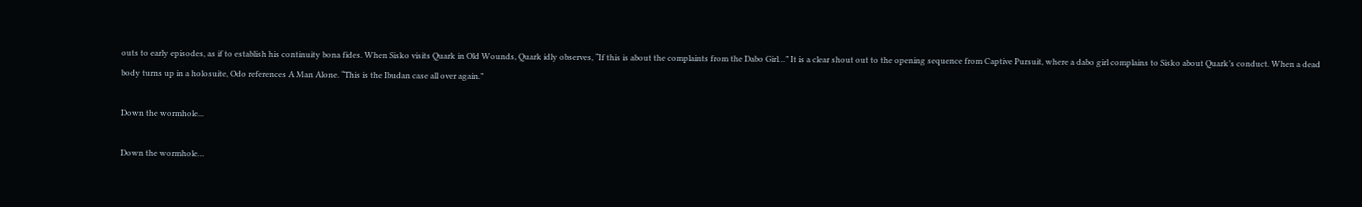outs to early episodes, as if to establish his continuity bona fides. When Sisko visits Quark in Old Wounds, Quark idly observes, “If this is about the complaints from the Dabo Girl…” It is a clear shout out to the opening sequence from Captive Pursuit, where a dabo girl complains to Sisko about Quark’s conduct. When a dead body turns up in a holosuite, Odo references A Man Alone. “This is the Ibudan case all over again.”

Down the wormhole...

Down the wormhole…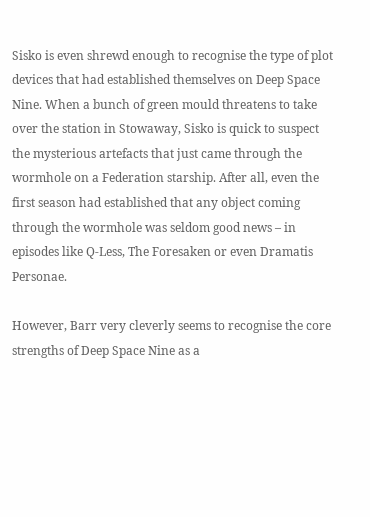Sisko is even shrewd enough to recognise the type of plot devices that had established themselves on Deep Space Nine. When a bunch of green mould threatens to take over the station in Stowaway, Sisko is quick to suspect the mysterious artefacts that just came through the wormhole on a Federation starship. After all, even the first season had established that any object coming through the wormhole was seldom good news – in episodes like Q-Less, The Foresaken or even Dramatis Personae.

However, Barr very cleverly seems to recognise the core strengths of Deep Space Nine as a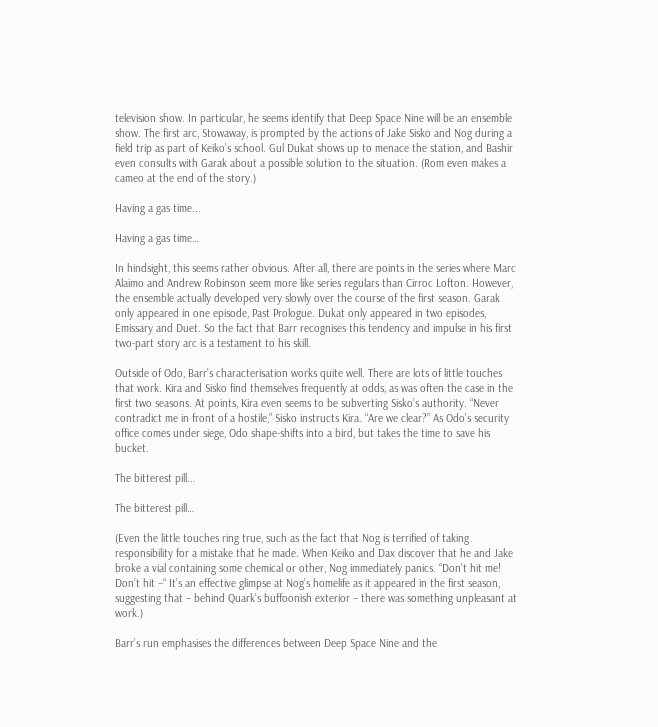television show. In particular, he seems identify that Deep Space Nine will be an ensemble show. The first arc, Stowaway, is prompted by the actions of Jake Sisko and Nog during a field trip as part of Keiko’s school. Gul Dukat shows up to menace the station, and Bashir even consults with Garak about a possible solution to the situation. (Rom even makes a cameo at the end of the story.)

Having a gas time...

Having a gas time…

In hindsight, this seems rather obvious. After all, there are points in the series where Marc Alaimo and Andrew Robinson seem more like series regulars than Cirroc Lofton. However, the ensemble actually developed very slowly over the course of the first season. Garak only appeared in one episode, Past Prologue. Dukat only appeared in two episodes, Emissary and Duet. So the fact that Barr recognises this tendency and impulse in his first two-part story arc is a testament to his skill.

Outside of Odo, Barr’s characterisation works quite well. There are lots of little touches that work. Kira and Sisko find themselves frequently at odds, as was often the case in the first two seasons. At points, Kira even seems to be subverting Sisko’s authority. “Never contradict me in front of a hostile,” Sisko instructs Kira. “Are we clear?” As Odo’s security office comes under siege, Odo shape-shifts into a bird, but takes the time to save his bucket.

The bitterest pill...

The bitterest pill…

(Even the little touches ring true, such as the fact that Nog is terrified of taking responsibility for a mistake that he made. When Keiko and Dax discover that he and Jake broke a vial containing some chemical or other, Nog immediately panics. “Don’t hit me! Don’t hit –“ It’s an effective glimpse at Nog’s homelife as it appeared in the first season, suggesting that – behind Quark’s buffoonish exterior – there was something unpleasant at work.)

Barr’s run emphasises the differences between Deep Space Nine and the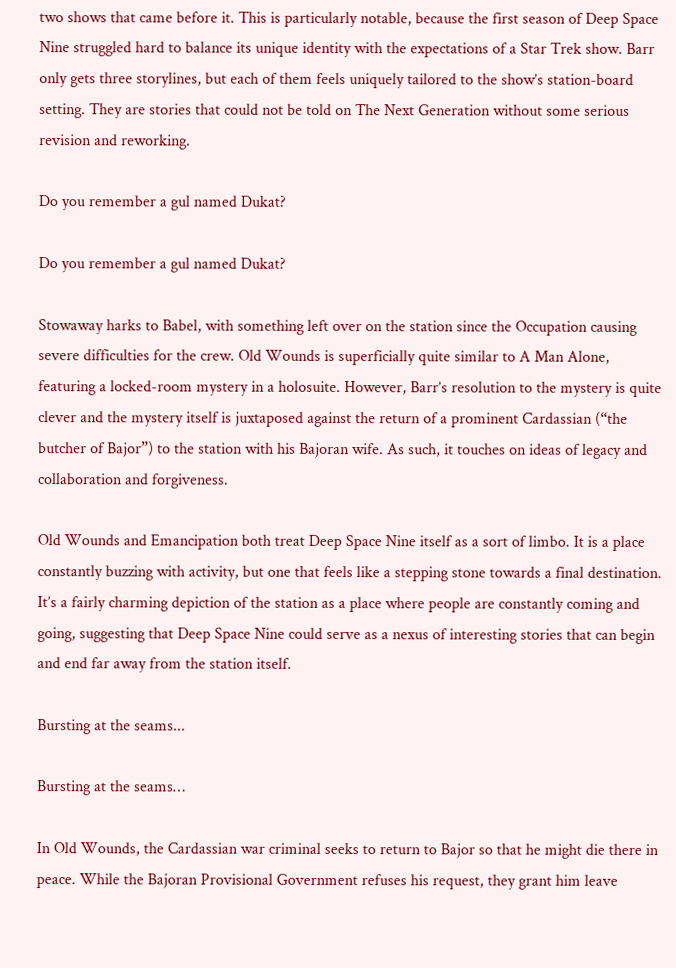two shows that came before it. This is particularly notable, because the first season of Deep Space Nine struggled hard to balance its unique identity with the expectations of a Star Trek show. Barr only gets three storylines, but each of them feels uniquely tailored to the show’s station-board setting. They are stories that could not be told on The Next Generation without some serious revision and reworking.

Do you remember a gul named Dukat?

Do you remember a gul named Dukat?

Stowaway harks to Babel, with something left over on the station since the Occupation causing severe difficulties for the crew. Old Wounds is superficially quite similar to A Man Alone, featuring a locked-room mystery in a holosuite. However, Barr’s resolution to the mystery is quite clever and the mystery itself is juxtaposed against the return of a prominent Cardassian (“the butcher of Bajor”) to the station with his Bajoran wife. As such, it touches on ideas of legacy and collaboration and forgiveness.

Old Wounds and Emancipation both treat Deep Space Nine itself as a sort of limbo. It is a place constantly buzzing with activity, but one that feels like a stepping stone towards a final destination. It’s a fairly charming depiction of the station as a place where people are constantly coming and going, suggesting that Deep Space Nine could serve as a nexus of interesting stories that can begin and end far away from the station itself.

Bursting at the seams...

Bursting at the seams…

In Old Wounds, the Cardassian war criminal seeks to return to Bajor so that he might die there in peace. While the Bajoran Provisional Government refuses his request, they grant him leave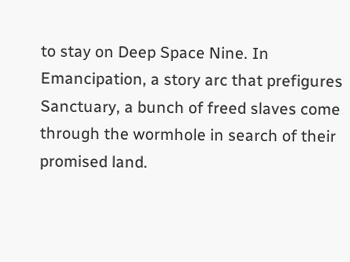to stay on Deep Space Nine. In Emancipation, a story arc that prefigures Sanctuary, a bunch of freed slaves come through the wormhole in search of their promised land.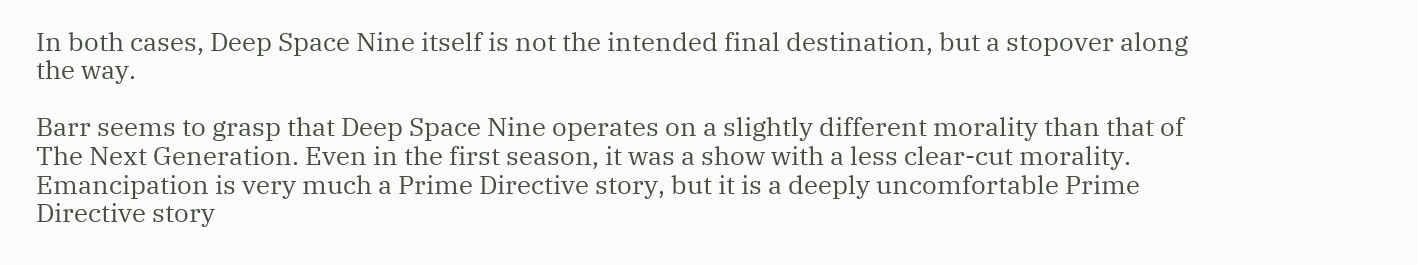In both cases, Deep Space Nine itself is not the intended final destination, but a stopover along the way.

Barr seems to grasp that Deep Space Nine operates on a slightly different morality than that of The Next Generation. Even in the first season, it was a show with a less clear-cut morality. Emancipation is very much a Prime Directive story, but it is a deeply uncomfortable Prime Directive story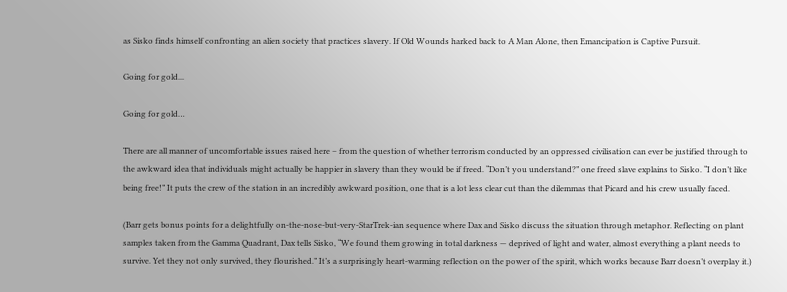as Sisko finds himself confronting an alien society that practices slavery. If Old Wounds harked back to A Man Alone, then Emancipation is Captive Pursuit.

Going for gold...

Going for gold…

There are all manner of uncomfortable issues raised here – from the question of whether terrorism conducted by an oppressed civilisation can ever be justified through to the awkward idea that individuals might actually be happier in slavery than they would be if freed. “Don’t you understand?” one freed slave explains to Sisko. “I don’t like being free!” It puts the crew of the station in an incredibly awkward position, one that is a lot less clear cut than the dilemmas that Picard and his crew usually faced.

(Barr gets bonus points for a delightfully on-the-nose-but-very-StarTrek-ian sequence where Dax and Sisko discuss the situation through metaphor. Reflecting on plant samples taken from the Gamma Quadrant, Dax tells Sisko, “We found them growing in total darkness — deprived of light and water, almost everything a plant needs to survive. Yet they not only survived, they flourished.” It’s a surprisingly heart-warming reflection on the power of the spirit, which works because Barr doesn’t overplay it.)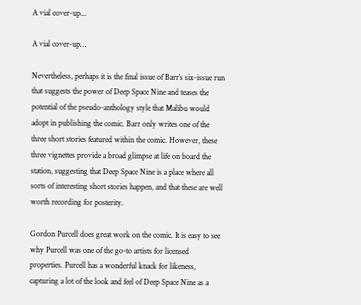A vial cover-up...

A vial cover-up…

Nevertheless, perhaps it is the final issue of Barr’s six-issue run that suggests the power of Deep Space Nine and teases the potential of the pseudo-anthology style that Malibu would adopt in publishing the comic. Barr only writes one of the three short stories featured within the comic. However, these three vignettes provide a broad glimpse at life on board the station, suggesting that Deep Space Nine is a place where all sorts of interesting short stories happen, and that these are well worth recording for posterity.

Gordon Purcell does great work on the comic. It is easy to see why Purcell was one of the go-to artists for licensed properties. Purcell has a wonderful knack for likeness, capturing a lot of the look and feel of Deep Space Nine as a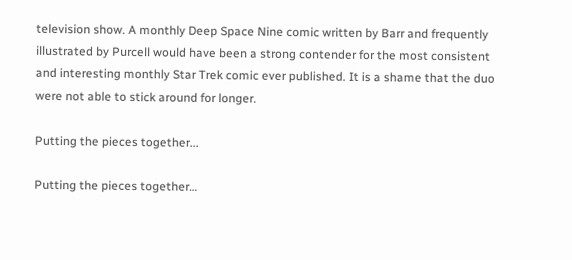television show. A monthly Deep Space Nine comic written by Barr and frequently illustrated by Purcell would have been a strong contender for the most consistent and interesting monthly Star Trek comic ever published. It is a shame that the duo were not able to stick around for longer.

Putting the pieces together...

Putting the pieces together…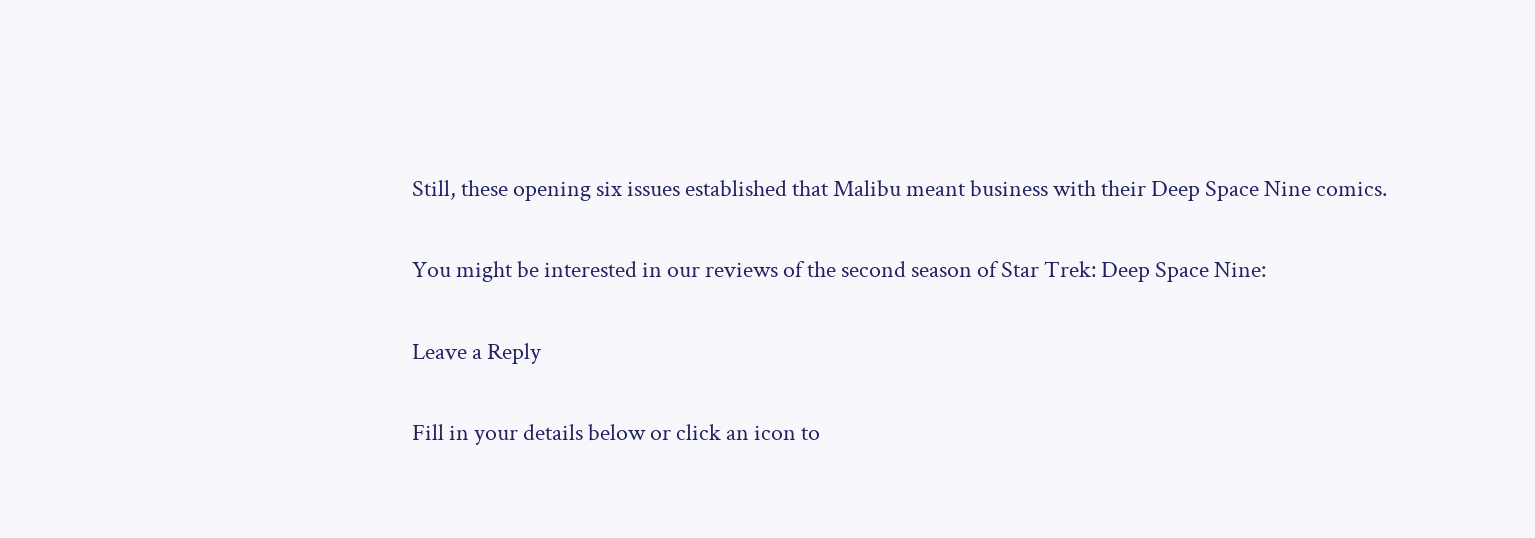Still, these opening six issues established that Malibu meant business with their Deep Space Nine comics.

You might be interested in our reviews of the second season of Star Trek: Deep Space Nine:

Leave a Reply

Fill in your details below or click an icon to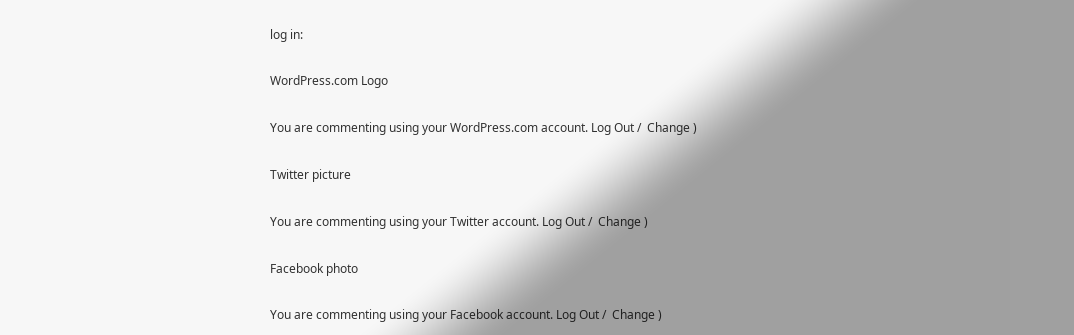log in:

WordPress.com Logo

You are commenting using your WordPress.com account. Log Out /  Change )

Twitter picture

You are commenting using your Twitter account. Log Out /  Change )

Facebook photo

You are commenting using your Facebook account. Log Out /  Change )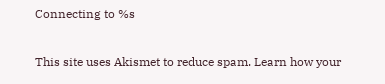Connecting to %s

This site uses Akismet to reduce spam. Learn how your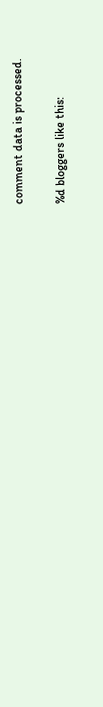comment data is processed.

%d bloggers like this: